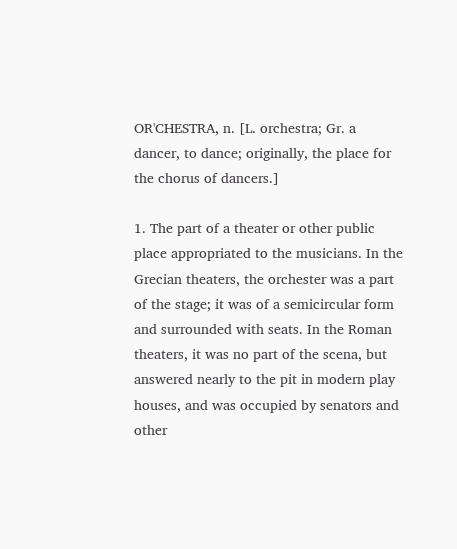OR'CHESTRA, n. [L. orchestra; Gr. a dancer, to dance; originally, the place for the chorus of dancers.]

1. The part of a theater or other public place appropriated to the musicians. In the Grecian theaters, the orchester was a part of the stage; it was of a semicircular form and surrounded with seats. In the Roman theaters, it was no part of the scena, but answered nearly to the pit in modern play houses, and was occupied by senators and other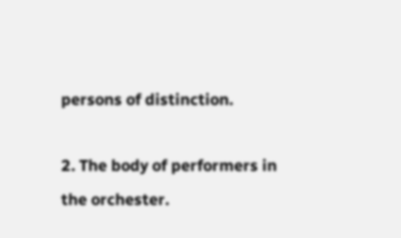persons of distinction.

2. The body of performers in the orchester.